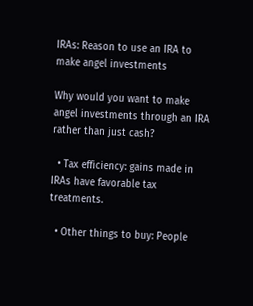IRAs: Reason to use an IRA to make angel investments

Why would you want to make angel investments through an IRA rather than just cash?

  • Tax efficiency: gains made in IRAs have favorable tax treatments.

  • Other things to buy: People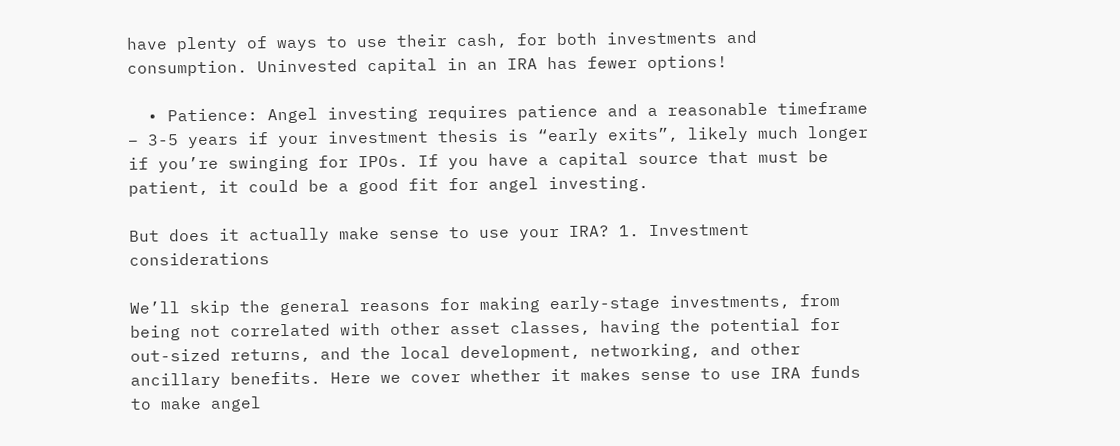have plenty of ways to use their cash, for both investments and consumption. Uninvested capital in an IRA has fewer options!

  • Patience: Angel investing requires patience and a reasonable timeframe – 3-5 years if your investment thesis is “early exits”, likely much longer if you’re swinging for IPOs. If you have a capital source that must be patient, it could be a good fit for angel investing.

But does it actually make sense to use your IRA? 1. Investment considerations

We’ll skip the general reasons for making early-stage investments, from being not correlated with other asset classes, having the potential for out-sized returns, and the local development, networking, and other ancillary benefits. Here we cover whether it makes sense to use IRA funds to make angel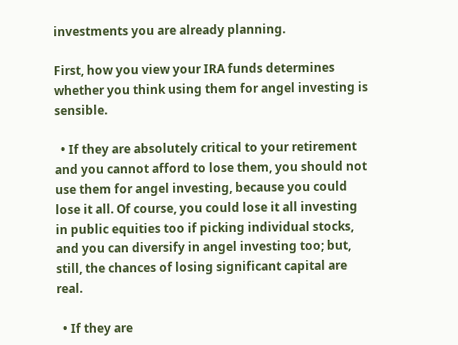investments you are already planning.

First, how you view your IRA funds determines whether you think using them for angel investing is sensible.

  • If they are absolutely critical to your retirement and you cannot afford to lose them, you should not use them for angel investing, because you could lose it all. Of course, you could lose it all investing in public equities too if picking individual stocks, and you can diversify in angel investing too; but, still, the chances of losing significant capital are real.

  • If they are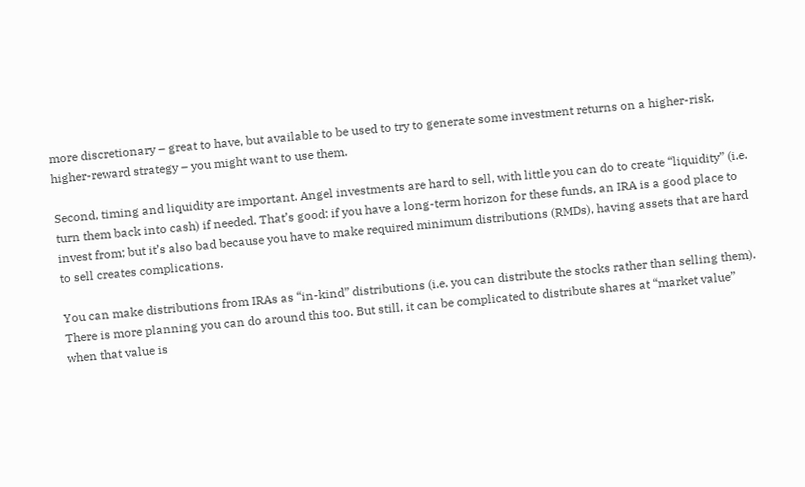more discretionary – great to have, but available to be used to try to generate some investment returns on a higher-risk, higher-reward strategy – you might want to use them.

Second, timing and liquidity are important. Angel investments are hard to sell, with little you can do to create “liquidity” (i.e. turn them back into cash) if needed. That’s good: if you have a long-term horizon for these funds, an IRA is a good place to invest from; but it’s also bad because you have to make required minimum distributions (RMDs), having assets that are hard to sell creates complications.

You can make distributions from IRAs as “in-kind” distributions (i.e. you can distribute the stocks rather than selling them). There is more planning you can do around this too. But still, it can be complicated to distribute shares at “market value” when that value is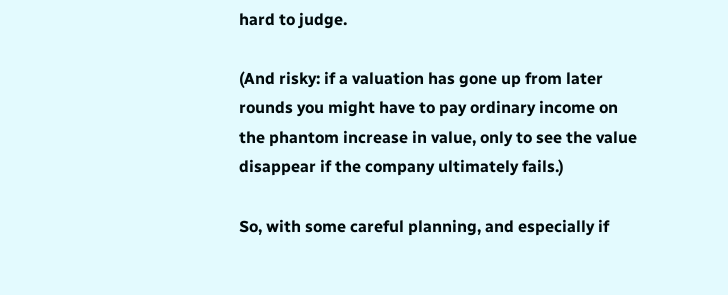hard to judge.

(And risky: if a valuation has gone up from later rounds you might have to pay ordinary income on the phantom increase in value, only to see the value disappear if the company ultimately fails.)

So, with some careful planning, and especially if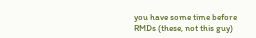you have some time before RMDs (these, not this guy)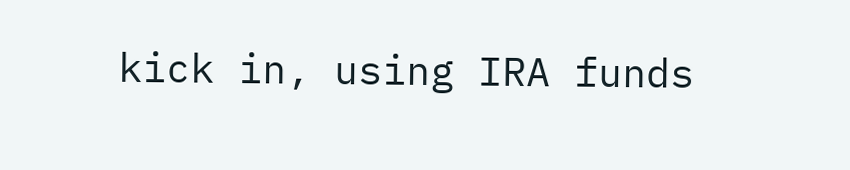kick in, using IRA funds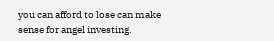you can afford to lose can make sense for angel investing.